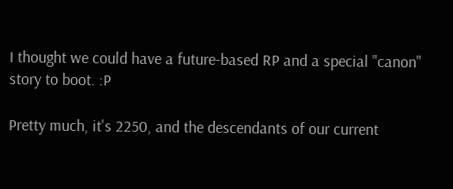I thought we could have a future-based RP and a special "canon" story to boot. :P

Pretty much, it's 2250, and the descendants of our current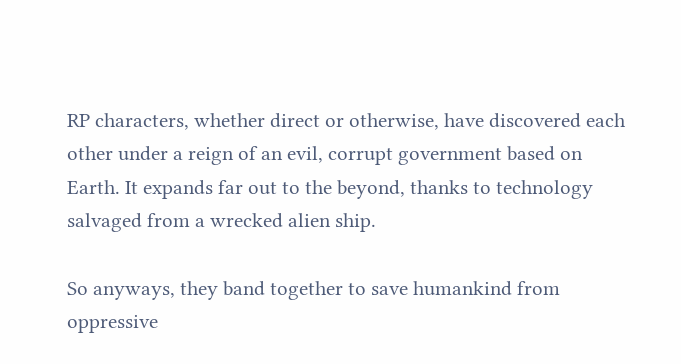RP characters, whether direct or otherwise, have discovered each other under a reign of an evil, corrupt government based on Earth. It expands far out to the beyond, thanks to technology salvaged from a wrecked alien ship.

So anyways, they band together to save humankind from oppressive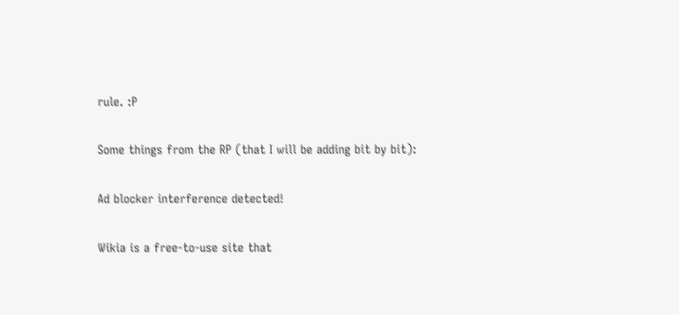rule. :P

Some things from the RP (that I will be adding bit by bit):

Ad blocker interference detected!

Wikia is a free-to-use site that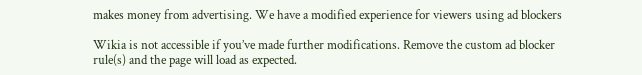makes money from advertising. We have a modified experience for viewers using ad blockers

Wikia is not accessible if you’ve made further modifications. Remove the custom ad blocker rule(s) and the page will load as expected.